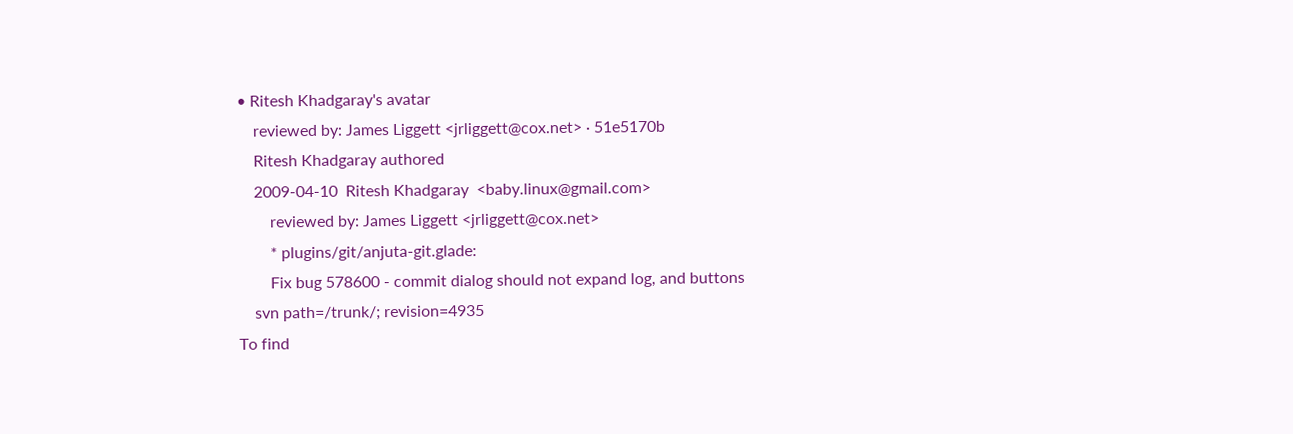• Ritesh Khadgaray's avatar
    reviewed by: James Liggett <jrliggett@cox.net> · 51e5170b
    Ritesh Khadgaray authored
    2009-04-10  Ritesh Khadgaray  <baby.linux@gmail.com>
        reviewed by: James Liggett <jrliggett@cox.net>
        * plugins/git/anjuta-git.glade:
        Fix bug 578600 - commit dialog should not expand log, and buttons
    svn path=/trunk/; revision=4935
To find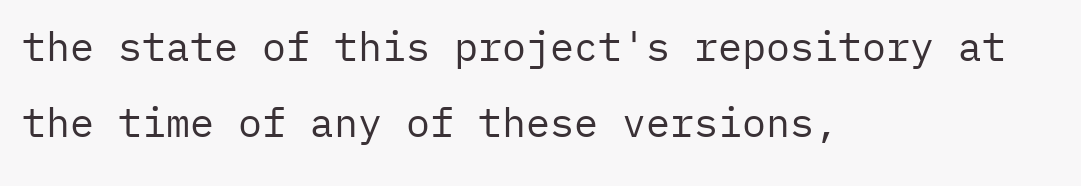the state of this project's repository at the time of any of these versions,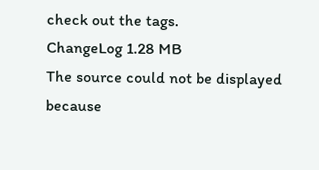check out the tags.
ChangeLog 1.28 MB
The source could not be displayed because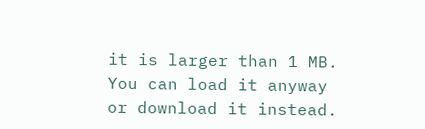it is larger than 1 MB. You can load it anyway or download it instead.